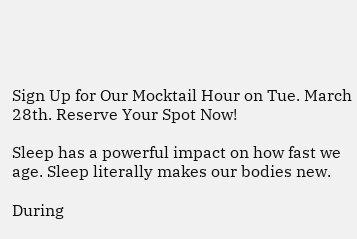Sign Up for Our Mocktail Hour on Tue. March 28th. Reserve Your Spot Now!

Sleep has a powerful impact on how fast we age. Sleep literally makes our bodies new.

During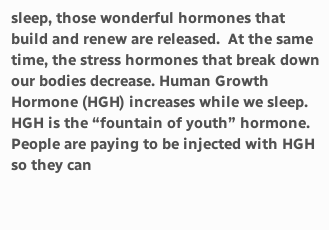sleep, those wonderful hormones that build and renew are released.  At the same time, the stress hormones that break down our bodies decrease. Human Growth Hormone (HGH) increases while we sleep. HGH is the “fountain of youth” hormone. People are paying to be injected with HGH so they can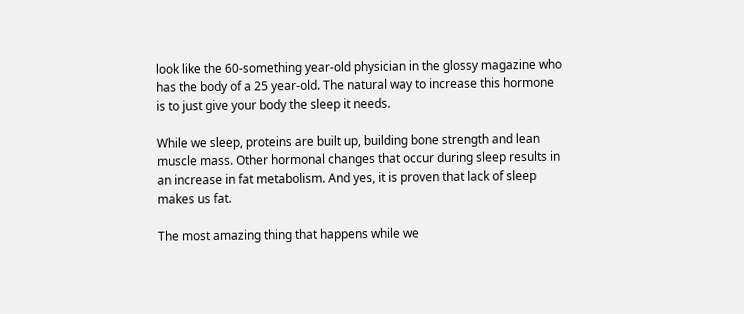look like the 60-something year-old physician in the glossy magazine who has the body of a 25 year-old. The natural way to increase this hormone is to just give your body the sleep it needs.

While we sleep, proteins are built up, building bone strength and lean muscle mass. Other hormonal changes that occur during sleep results in an increase in fat metabolism. And yes, it is proven that lack of sleep makes us fat.

The most amazing thing that happens while we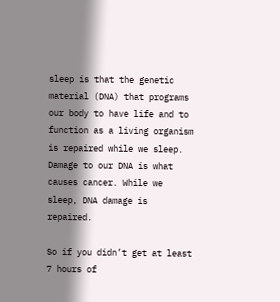sleep is that the genetic material (DNA) that programs our body to have life and to function as a living organism is repaired while we sleep. Damage to our DNA is what causes cancer. While we sleep, DNA damage is repaired.

So if you didn’t get at least 7 hours of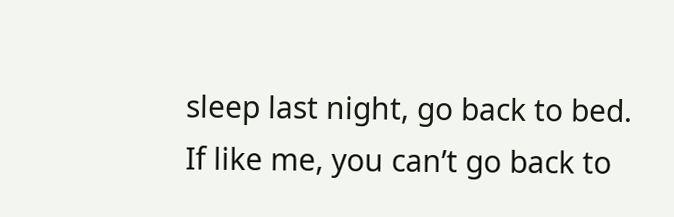sleep last night, go back to bed. If like me, you can’t go back to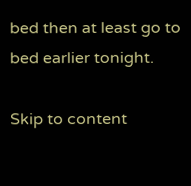bed then at least go to bed earlier tonight.

Skip to content